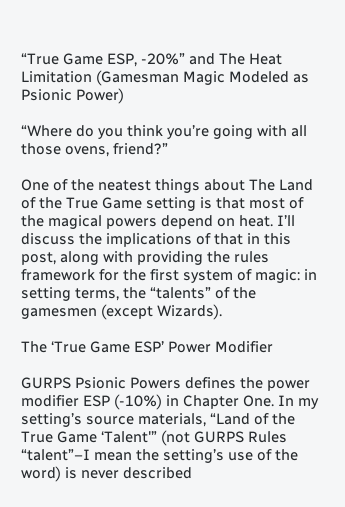“True Game ESP, -20%” and The Heat Limitation (Gamesman Magic Modeled as Psionic Power)

“Where do you think you’re going with all those ovens, friend?”

One of the neatest things about The Land of the True Game setting is that most of the magical powers depend on heat. I’ll discuss the implications of that in this post, along with providing the rules framework for the first system of magic: in setting terms, the “talents” of the gamesmen (except Wizards).

The ‘True Game ESP’ Power Modifier

GURPS Psionic Powers defines the power modifier ESP (-10%) in Chapter One. In my setting’s source materials, “Land of the True Game ‘Talent'” (not GURPS Rules “talent”–I mean the setting’s use of the word) is never described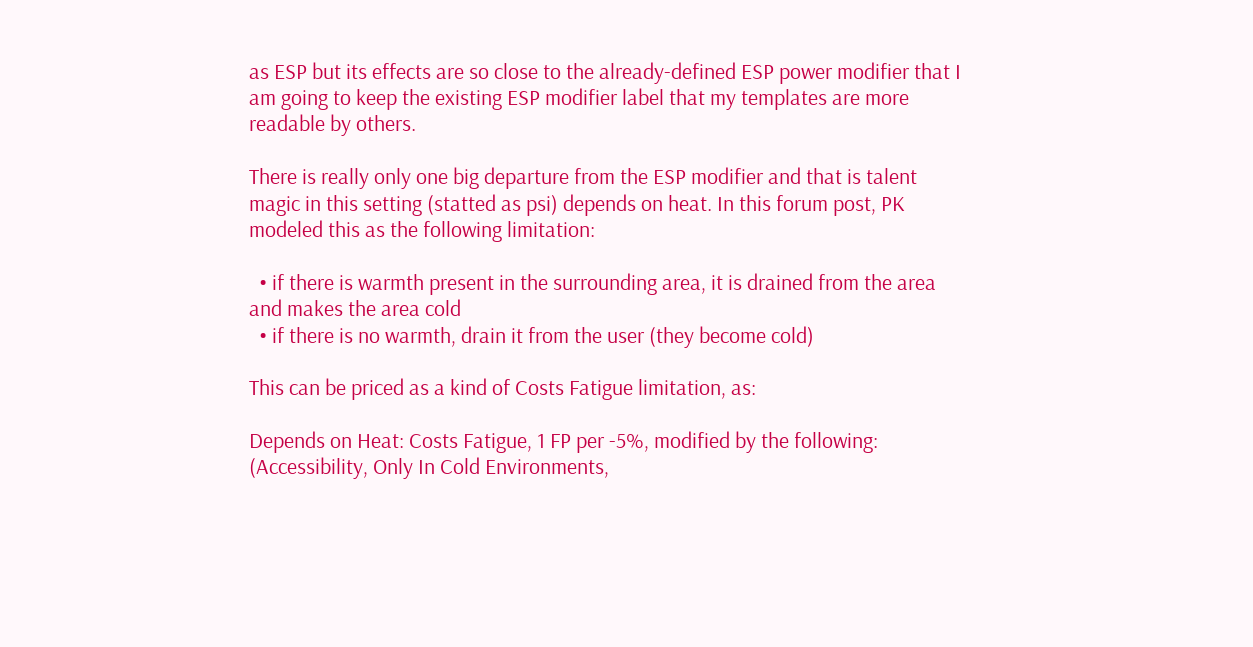as ESP but its effects are so close to the already-defined ESP power modifier that I am going to keep the existing ESP modifier label that my templates are more readable by others.

There is really only one big departure from the ESP modifier and that is talent magic in this setting (statted as psi) depends on heat. In this forum post, PK modeled this as the following limitation:

  • if there is warmth present in the surrounding area, it is drained from the area and makes the area cold
  • if there is no warmth, drain it from the user (they become cold)

This can be priced as a kind of Costs Fatigue limitation, as:

Depends on Heat: Costs Fatigue, 1 FP per -5%, modified by the following: (Accessibility, Only In Cold Environments,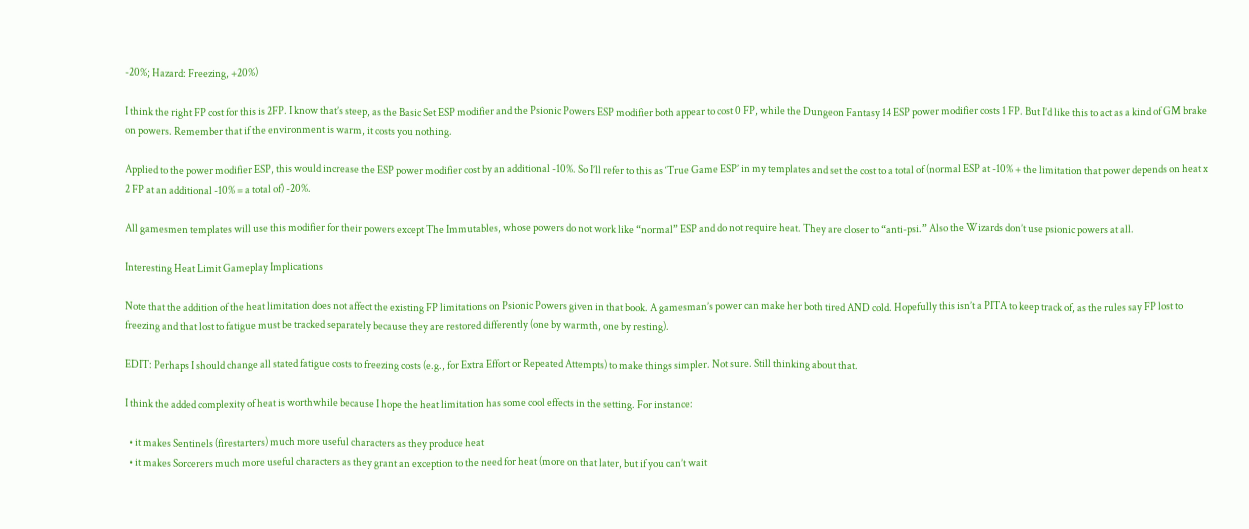-20%; Hazard: Freezing, +20%)

I think the right FP cost for this is 2FP. I know that’s steep, as the Basic Set ESP modifier and the Psionic Powers ESP modifier both appear to cost 0 FP, while the Dungeon Fantasy 14 ESP power modifier costs 1 FP. But I’d like this to act as a kind of GM brake on powers. Remember that if the environment is warm, it costs you nothing.

Applied to the power modifier ESP, this would increase the ESP power modifier cost by an additional -10%. So I’ll refer to this as ‘True Game ESP’ in my templates and set the cost to a total of (normal ESP at -10% + the limitation that power depends on heat x 2 FP at an additional -10% = a total of) -20%.

All gamesmen templates will use this modifier for their powers except The Immutables, whose powers do not work like “normal” ESP and do not require heat. They are closer to “anti-psi.” Also the Wizards don’t use psionic powers at all.

Interesting Heat Limit Gameplay Implications

Note that the addition of the heat limitation does not affect the existing FP limitations on Psionic Powers given in that book. A gamesman’s power can make her both tired AND cold. Hopefully this isn’t a PITA to keep track of, as the rules say FP lost to freezing and that lost to fatigue must be tracked separately because they are restored differently (one by warmth, one by resting).

EDIT: Perhaps I should change all stated fatigue costs to freezing costs (e.g., for Extra Effort or Repeated Attempts) to make things simpler. Not sure. Still thinking about that.

I think the added complexity of heat is worthwhile because I hope the heat limitation has some cool effects in the setting. For instance:

  • it makes Sentinels (firestarters) much more useful characters as they produce heat
  • it makes Sorcerers much more useful characters as they grant an exception to the need for heat (more on that later, but if you can’t wait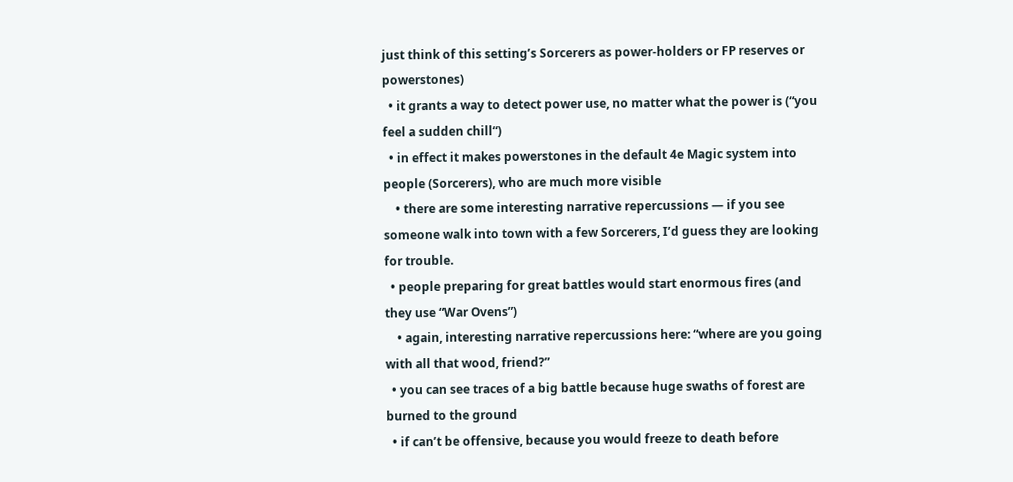just think of this setting’s Sorcerers as power-holders or FP reserves or powerstones)
  • it grants a way to detect power use, no matter what the power is (“you feel a sudden chill“)
  • in effect it makes powerstones in the default 4e Magic system into people (Sorcerers), who are much more visible
    • there are some interesting narrative repercussions — if you see someone walk into town with a few Sorcerers, I’d guess they are looking for trouble.
  • people preparing for great battles would start enormous fires (and they use “War Ovens”)
    • again, interesting narrative repercussions here: “where are you going with all that wood, friend?”
  • you can see traces of a big battle because huge swaths of forest are burned to the ground
  • if can’t be offensive, because you would freeze to death before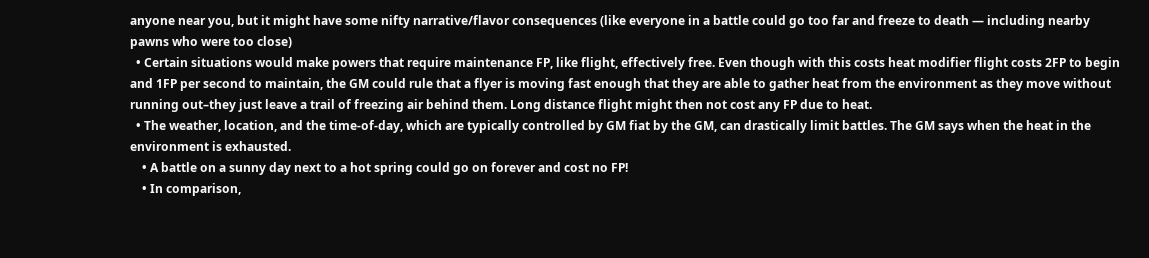anyone near you, but it might have some nifty narrative/flavor consequences (like everyone in a battle could go too far and freeze to death — including nearby pawns who were too close)
  • Certain situations would make powers that require maintenance FP, like flight, effectively free. Even though with this costs heat modifier flight costs 2FP to begin and 1FP per second to maintain, the GM could rule that a flyer is moving fast enough that they are able to gather heat from the environment as they move without running out–they just leave a trail of freezing air behind them. Long distance flight might then not cost any FP due to heat.
  • The weather, location, and the time-of-day, which are typically controlled by GM fiat by the GM, can drastically limit battles. The GM says when the heat in the environment is exhausted.
    • A battle on a sunny day next to a hot spring could go on forever and cost no FP!
    • In comparison,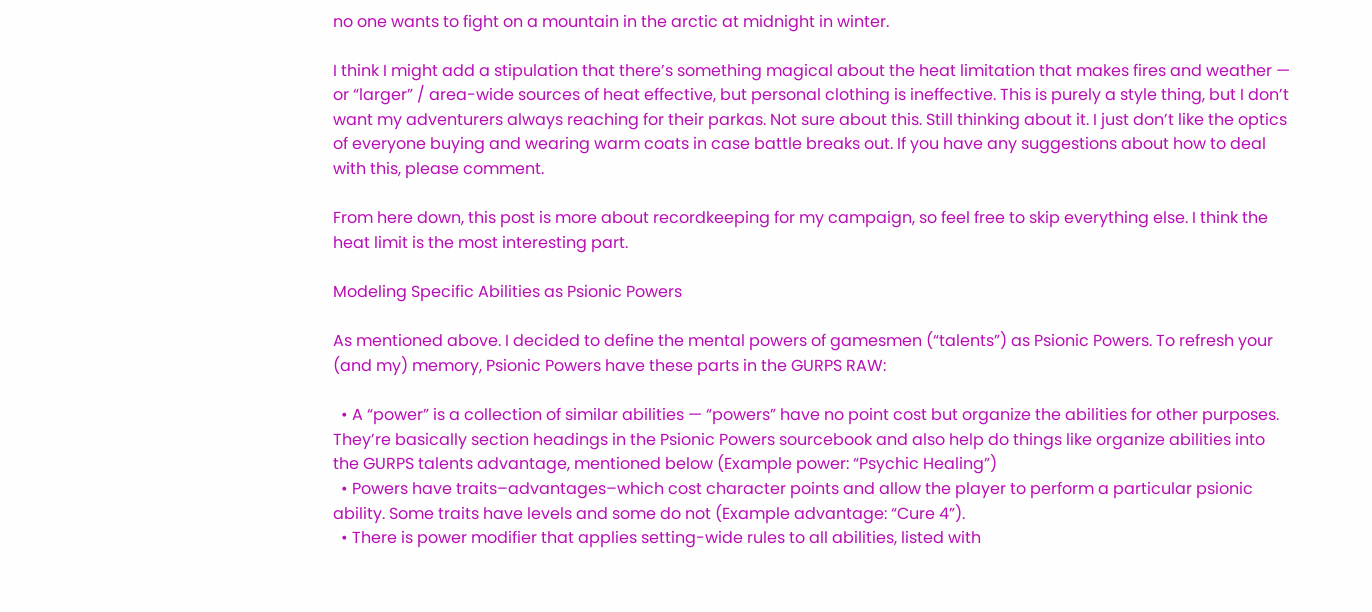no one wants to fight on a mountain in the arctic at midnight in winter.

I think I might add a stipulation that there’s something magical about the heat limitation that makes fires and weather — or “larger” / area-wide sources of heat effective, but personal clothing is ineffective. This is purely a style thing, but I don’t want my adventurers always reaching for their parkas. Not sure about this. Still thinking about it. I just don’t like the optics of everyone buying and wearing warm coats in case battle breaks out. If you have any suggestions about how to deal with this, please comment.

From here down, this post is more about recordkeeping for my campaign, so feel free to skip everything else. I think the heat limit is the most interesting part.

Modeling Specific Abilities as Psionic Powers

As mentioned above. I decided to define the mental powers of gamesmen (“talents”) as Psionic Powers. To refresh your (and my) memory, Psionic Powers have these parts in the GURPS RAW:

  • A “power” is a collection of similar abilities — “powers” have no point cost but organize the abilities for other purposes. They’re basically section headings in the Psionic Powers sourcebook and also help do things like organize abilities into the GURPS talents advantage, mentioned below (Example power: “Psychic Healing”)
  • Powers have traits–advantages–which cost character points and allow the player to perform a particular psionic ability. Some traits have levels and some do not (Example advantage: “Cure 4”).
  • There is power modifier that applies setting-wide rules to all abilities, listed with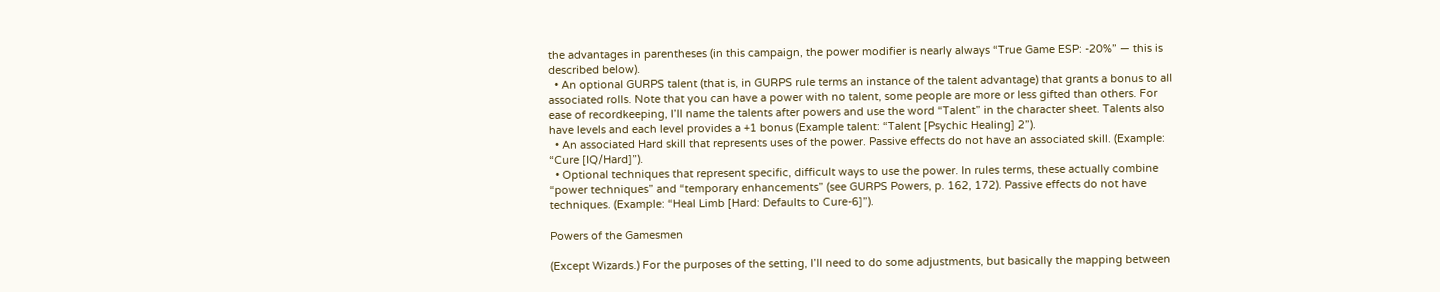the advantages in parentheses (in this campaign, the power modifier is nearly always “True Game ESP: -20%” — this is described below).
  • An optional GURPS talent (that is, in GURPS rule terms an instance of the talent advantage) that grants a bonus to all associated rolls. Note that you can have a power with no talent, some people are more or less gifted than others. For ease of recordkeeping, I’ll name the talents after powers and use the word “Talent” in the character sheet. Talents also have levels and each level provides a +1 bonus (Example talent: “Talent [Psychic Healing] 2”).
  • An associated Hard skill that represents uses of the power. Passive effects do not have an associated skill. (Example: “Cure [IQ/Hard]”).
  • Optional techniques that represent specific, difficult ways to use the power. In rules terms, these actually combine “power techniques” and “temporary enhancements” (see GURPS Powers, p. 162, 172). Passive effects do not have techniques. (Example: “Heal Limb [Hard: Defaults to Cure-6]”).

Powers of the Gamesmen

(Except Wizards.) For the purposes of the setting, I’ll need to do some adjustments, but basically the mapping between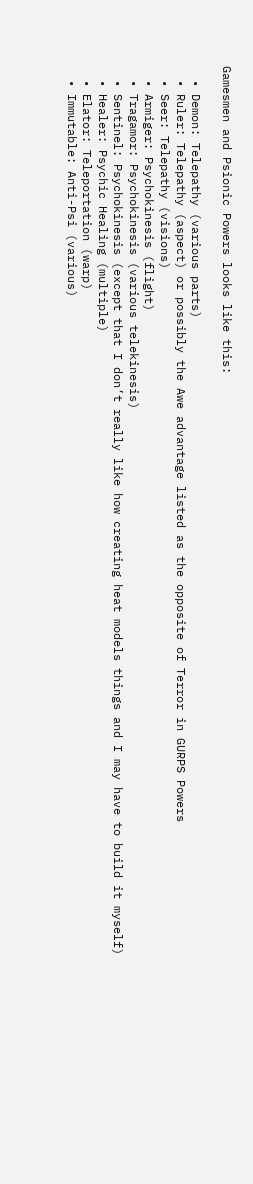Gamesmen and Psionic Powers looks like this:

  • Demon: Telepathy (various parts)
  • Ruler: Telepathy (aspect) or possibly the Awe advantage listed as the opposite of Terror in GURPS Powers
  • Seer: Telepathy (visions)
  • Armiger: Psychokinesis (flight)
  • Tragamor: Psychokinesis (various telekinesis)
  • Sentinel: Psychokinesis (except that I don’t really like how creating heat models things and I may have to build it myself)
  • Healer: Psychic Healing (multiple)
  • Elator: Teleportation (warp)
  • Immutable: Anti-Psi (various)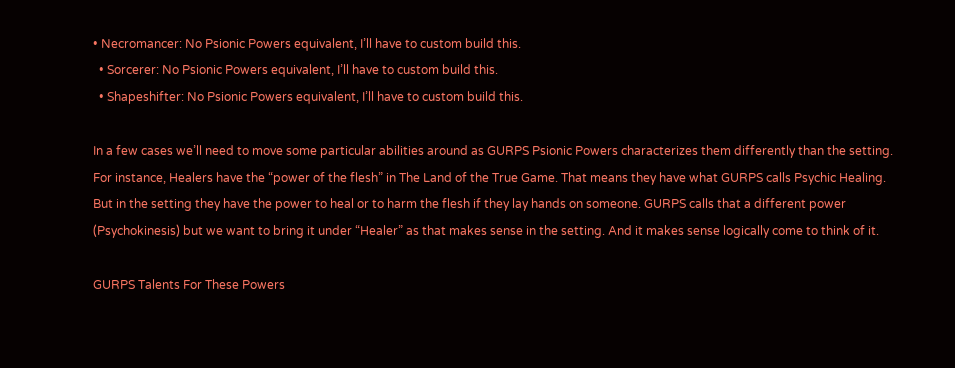• Necromancer: No Psionic Powers equivalent, I’ll have to custom build this.
  • Sorcerer: No Psionic Powers equivalent, I’ll have to custom build this.
  • Shapeshifter: No Psionic Powers equivalent, I’ll have to custom build this.

In a few cases we’ll need to move some particular abilities around as GURPS Psionic Powers characterizes them differently than the setting. For instance, Healers have the “power of the flesh” in The Land of the True Game. That means they have what GURPS calls Psychic Healing. But in the setting they have the power to heal or to harm the flesh if they lay hands on someone. GURPS calls that a different power (Psychokinesis) but we want to bring it under “Healer” as that makes sense in the setting. And it makes sense logically come to think of it.

GURPS Talents For These Powers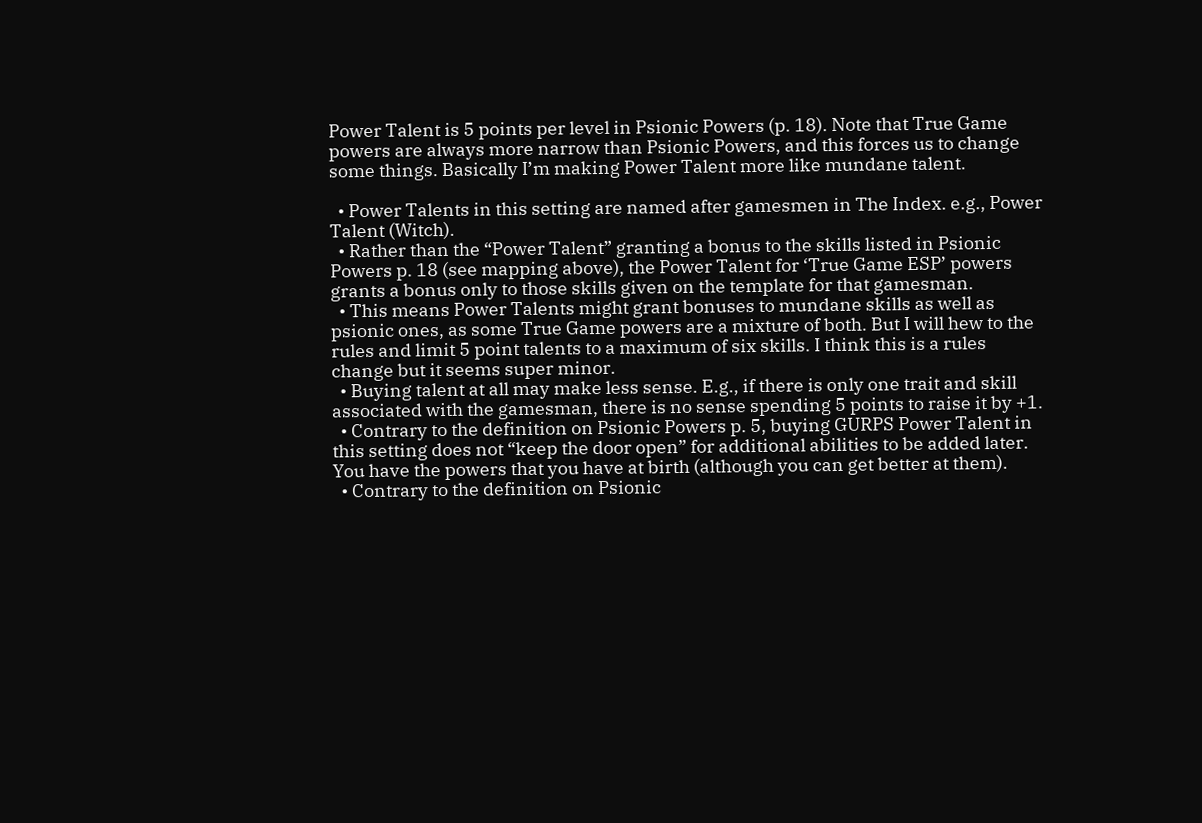Power Talent is 5 points per level in Psionic Powers (p. 18). Note that True Game powers are always more narrow than Psionic Powers, and this forces us to change some things. Basically I’m making Power Talent more like mundane talent.

  • Power Talents in this setting are named after gamesmen in The Index. e.g., Power Talent (Witch).
  • Rather than the “Power Talent” granting a bonus to the skills listed in Psionic Powers p. 18 (see mapping above), the Power Talent for ‘True Game ESP’ powers grants a bonus only to those skills given on the template for that gamesman.
  • This means Power Talents might grant bonuses to mundane skills as well as psionic ones, as some True Game powers are a mixture of both. But I will hew to the rules and limit 5 point talents to a maximum of six skills. I think this is a rules change but it seems super minor.
  • Buying talent at all may make less sense. E.g., if there is only one trait and skill associated with the gamesman, there is no sense spending 5 points to raise it by +1.
  • Contrary to the definition on Psionic Powers p. 5, buying GURPS Power Talent in this setting does not “keep the door open” for additional abilities to be added later. You have the powers that you have at birth (although you can get better at them).
  • Contrary to the definition on Psionic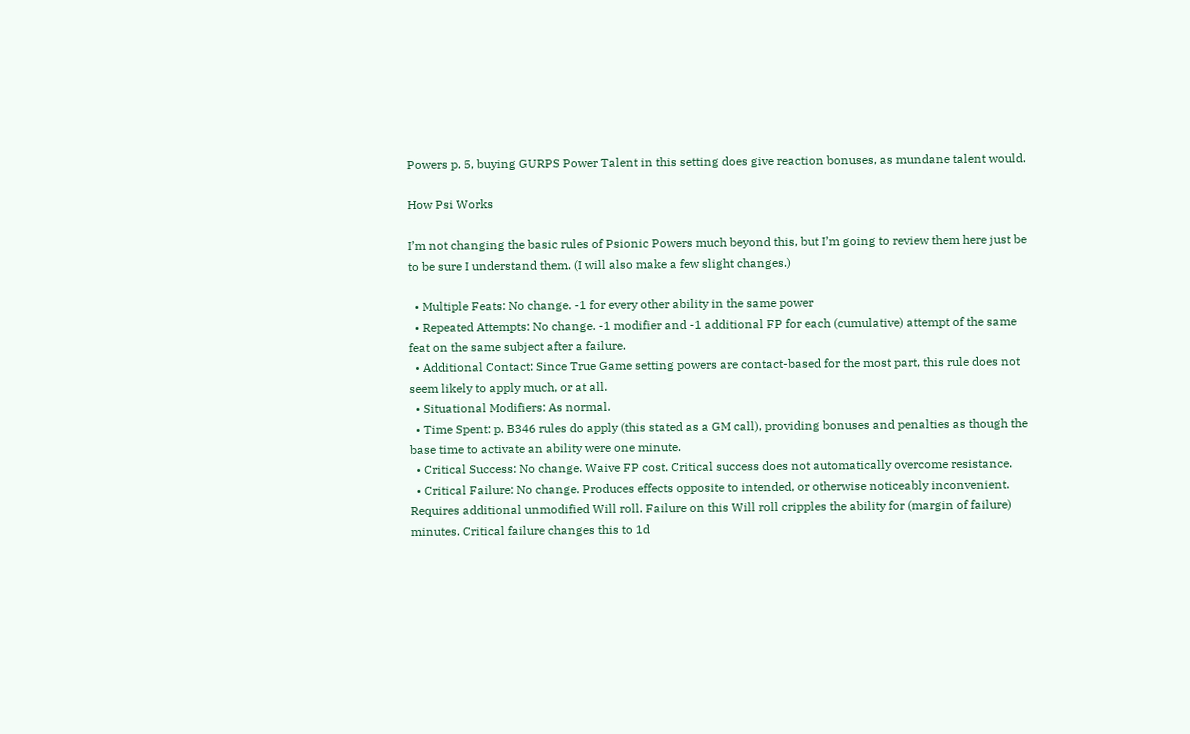Powers p. 5, buying GURPS Power Talent in this setting does give reaction bonuses, as mundane talent would.

How Psi Works

I’m not changing the basic rules of Psionic Powers much beyond this, but I’m going to review them here just be to be sure I understand them. (I will also make a few slight changes.)

  • Multiple Feats: No change. -1 for every other ability in the same power
  • Repeated Attempts: No change. -1 modifier and -1 additional FP for each (cumulative) attempt of the same feat on the same subject after a failure.
  • Additional Contact: Since True Game setting powers are contact-based for the most part, this rule does not seem likely to apply much, or at all.
  • Situational Modifiers: As normal.
  • Time Spent: p. B346 rules do apply (this stated as a GM call), providing bonuses and penalties as though the base time to activate an ability were one minute.
  • Critical Success: No change. Waive FP cost. Critical success does not automatically overcome resistance.
  • Critical Failure: No change. Produces effects opposite to intended, or otherwise noticeably inconvenient. Requires additional unmodified Will roll. Failure on this Will roll cripples the ability for (margin of failure) minutes. Critical failure changes this to 1d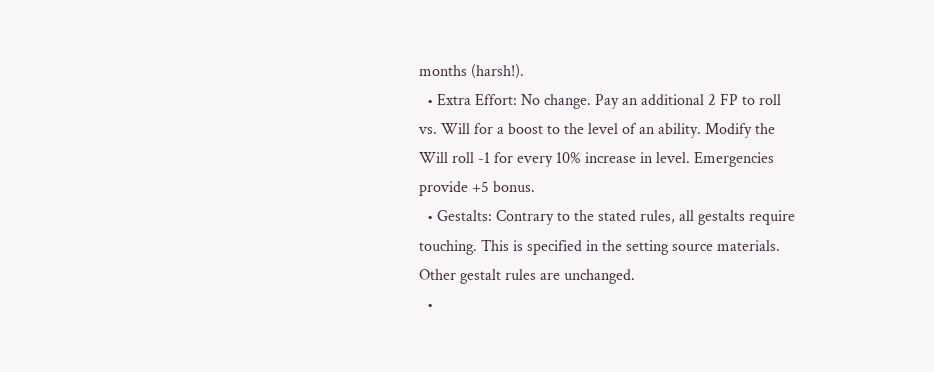months (harsh!).
  • Extra Effort: No change. Pay an additional 2 FP to roll vs. Will for a boost to the level of an ability. Modify the Will roll -1 for every 10% increase in level. Emergencies provide +5 bonus.
  • Gestalts: Contrary to the stated rules, all gestalts require touching. This is specified in the setting source materials. Other gestalt rules are unchanged.
  •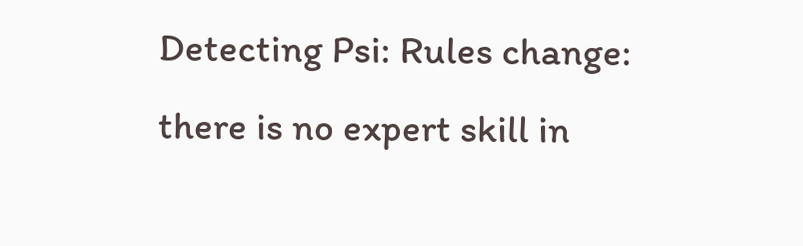Detecting Psi: Rules change: there is no expert skill in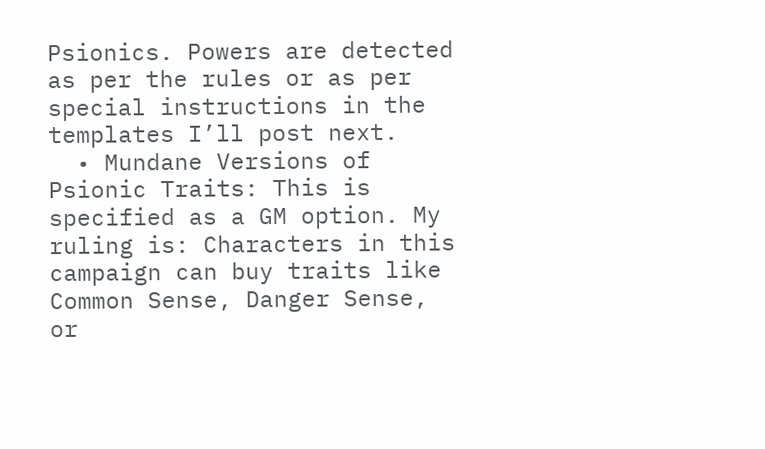Psionics. Powers are detected as per the rules or as per special instructions in the templates I’ll post next.
  • Mundane Versions of Psionic Traits: This is specified as a GM option. My ruling is: Characters in this campaign can buy traits like Common Sense, Danger Sense, or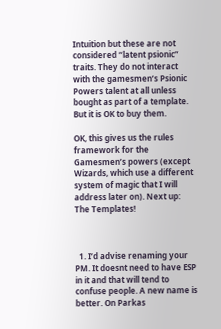Intuition but these are not considered “latent psionic” traits. They do not interact with the gamesmen’s Psionic Powers talent at all unless bought as part of a template. But it is OK to buy them.

OK, this gives us the rules framework for the Gamesmen’s powers (except Wizards, which use a different system of magic that I will address later on). Next up: The Templates!



  1. I’d advise renaming your PM. It doesnt need to have ESP in it and that will tend to confuse people. A new name is better. On Parkas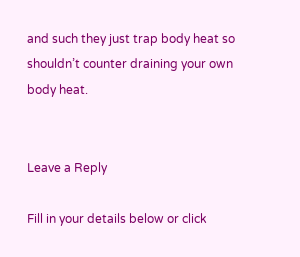and such they just trap body heat so shouldn’t counter draining your own body heat.


Leave a Reply

Fill in your details below or click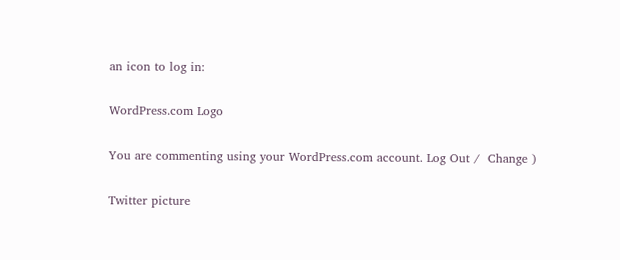an icon to log in:

WordPress.com Logo

You are commenting using your WordPress.com account. Log Out /  Change )

Twitter picture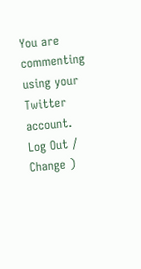You are commenting using your Twitter account. Log Out /  Change )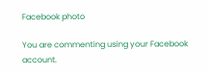Facebook photo

You are commenting using your Facebook account.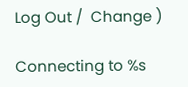Log Out /  Change )

Connecting to %s